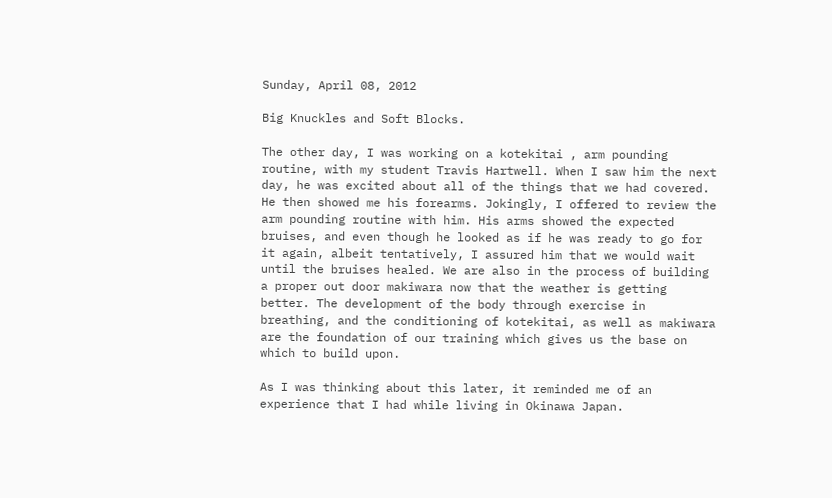Sunday, April 08, 2012

Big Knuckles and Soft Blocks.

The other day, I was working on a kotekitai , arm pounding routine, with my student Travis Hartwell. When I saw him the next day, he was excited about all of the things that we had covered. He then showed me his forearms. Jokingly, I offered to review the arm pounding routine with him. His arms showed the expected bruises, and even though he looked as if he was ready to go for it again, albeit tentatively, I assured him that we would wait until the bruises healed. We are also in the process of building a proper out door makiwara now that the weather is getting better. The development of the body through exercise in breathing, and the conditioning of kotekitai, as well as makiwara are the foundation of our training which gives us the base on which to build upon.

As I was thinking about this later, it reminded me of an experience that I had while living in Okinawa Japan.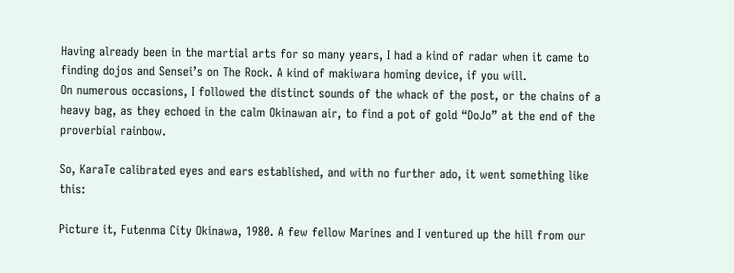Having already been in the martial arts for so many years, I had a kind of radar when it came to finding dojos and Sensei’s on The Rock. A kind of makiwara homing device, if you will.
On numerous occasions, I followed the distinct sounds of the whack of the post, or the chains of a heavy bag, as they echoed in the calm Okinawan air, to find a pot of gold “DoJo” at the end of the proverbial rainbow.

So, KaraTe calibrated eyes and ears established, and with no further ado, it went something like this:

Picture it, Futenma City Okinawa, 1980. A few fellow Marines and I ventured up the hill from our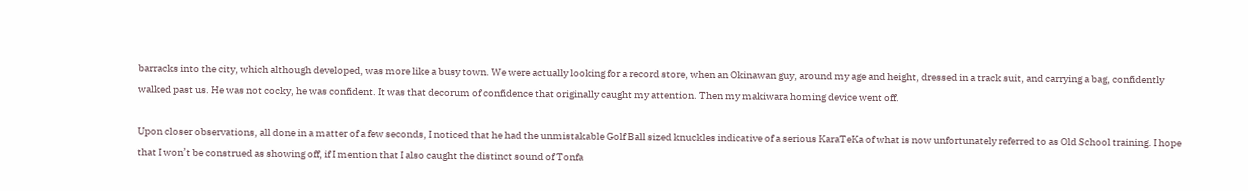barracks into the city, which although developed, was more like a busy town. We were actually looking for a record store, when an Okinawan guy, around my age and height, dressed in a track suit, and carrying a bag, confidently walked past us. He was not cocky, he was confident. It was that decorum of confidence that originally caught my attention. Then my makiwara homing device went off.

Upon closer observations, all done in a matter of a few seconds, I noticed that he had the unmistakable Golf Ball sized knuckles indicative of a serious KaraTeKa of what is now unfortunately referred to as Old School training. I hope that I won’t be construed as showing off, if I mention that I also caught the distinct sound of Tonfa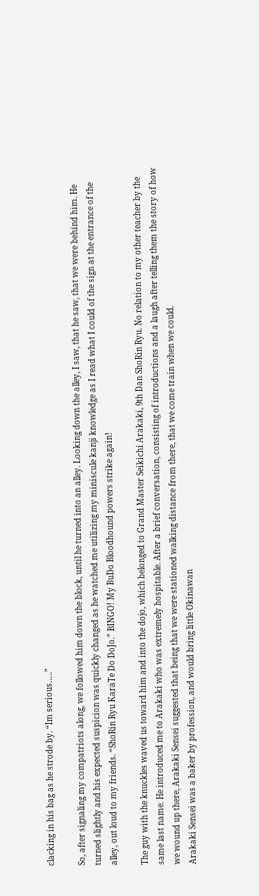clacking in his bag as he strode by. “Im serious…..”

So, after signaling my compatriots along, we followed him down the block, until he turned into an alley. Looking down the alley, I saw, that he saw, that we were behind him. He turned slightly and his expected suspicion was quickly changed as he watched me utilizing my miniscule kanji knowledge as I read what I could of the sign at the entrance of the alley, out loud to my friends. “ShoRin Ryu KaraTe Do DoJo.” BINGO! My BuDo Bloodhound powers strike again!

The guy with the knuckles waved us toward him and into the dojo, which belonged to Grand Master Seikichi Arakaki, 9th Dan ShoRin Ryu. No relation to my other teacher by the same last name. He introduced me to Arakaki who was extremely hospitable. After a brief conversation, consisting of introductions and a laugh after telling them the story of how we wound up there, Arakaki Sensei suggested that being that we were stationed walking distance from there, that we come train when we could.
Arakaki Sensei was a baker by profession, and would bring little Okinawan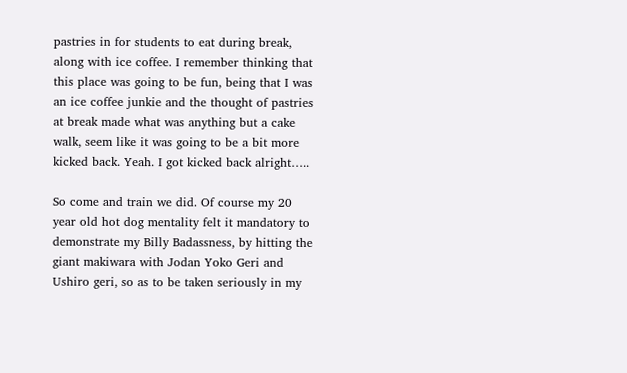pastries in for students to eat during break, along with ice coffee. I remember thinking that this place was going to be fun, being that I was an ice coffee junkie and the thought of pastries at break made what was anything but a cake walk, seem like it was going to be a bit more kicked back. Yeah. I got kicked back alright…..

So come and train we did. Of course my 20 year old hot dog mentality felt it mandatory to demonstrate my Billy Badassness, by hitting the giant makiwara with Jodan Yoko Geri and Ushiro geri, so as to be taken seriously in my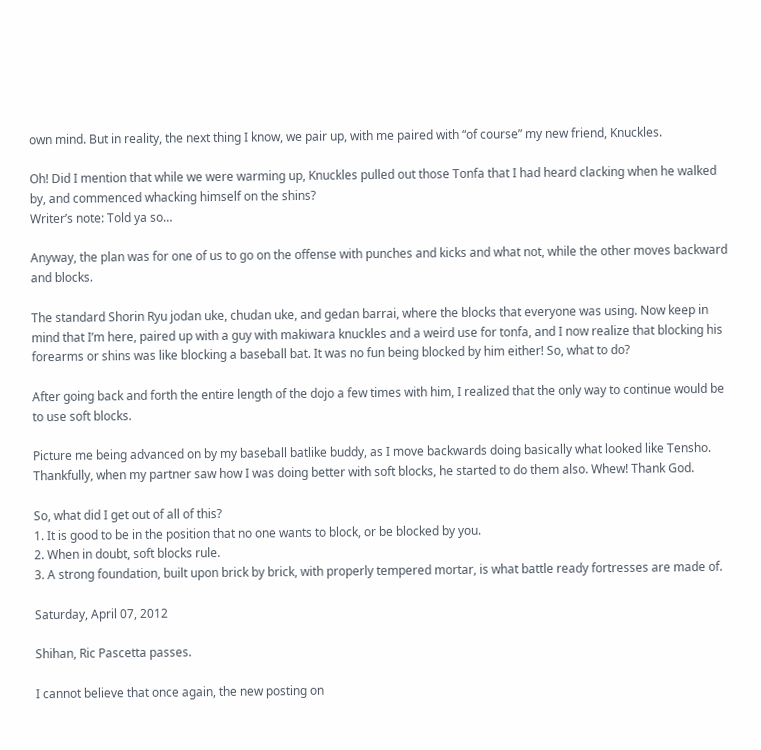own mind. But in reality, the next thing I know, we pair up, with me paired with “of course” my new friend, Knuckles.

Oh! Did I mention that while we were warming up, Knuckles pulled out those Tonfa that I had heard clacking when he walked by, and commenced whacking himself on the shins?
Writer’s note: Told ya so…

Anyway, the plan was for one of us to go on the offense with punches and kicks and what not, while the other moves backward and blocks.

The standard Shorin Ryu jodan uke, chudan uke, and gedan barrai, where the blocks that everyone was using. Now keep in mind that I’m here, paired up with a guy with makiwara knuckles and a weird use for tonfa, and I now realize that blocking his forearms or shins was like blocking a baseball bat. It was no fun being blocked by him either! So, what to do?

After going back and forth the entire length of the dojo a few times with him, I realized that the only way to continue would be to use soft blocks.

Picture me being advanced on by my baseball batlike buddy, as I move backwards doing basically what looked like Tensho. Thankfully, when my partner saw how I was doing better with soft blocks, he started to do them also. Whew! Thank God.

So, what did I get out of all of this?
1. It is good to be in the position that no one wants to block, or be blocked by you.
2. When in doubt, soft blocks rule.
3. A strong foundation, built upon brick by brick, with properly tempered mortar, is what battle ready fortresses are made of.

Saturday, April 07, 2012

Shihan, Ric Pascetta passes.

I cannot believe that once again, the new posting on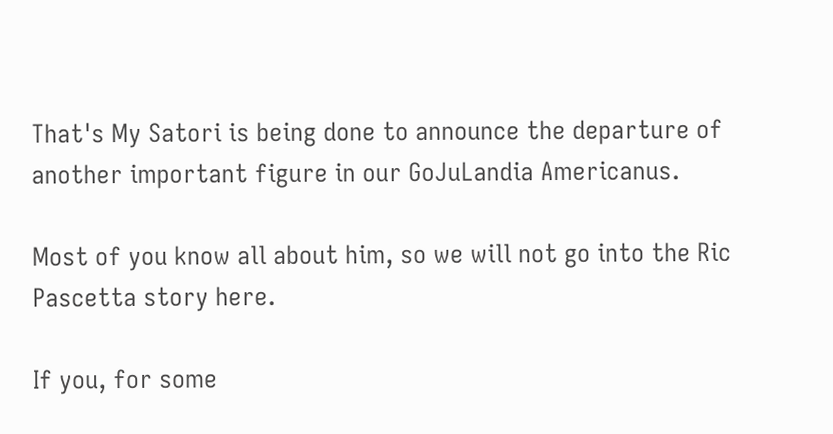That's My Satori is being done to announce the departure of another important figure in our GoJuLandia Americanus.

Most of you know all about him, so we will not go into the Ric Pascetta story here.

If you, for some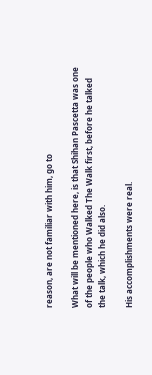reason, are not familiar with him, go to

What will be mentioned here, is that Shihan Pascetta was one of the people who Walked The Walk first, before he talked the talk, which he did also.

His accomplishments were real.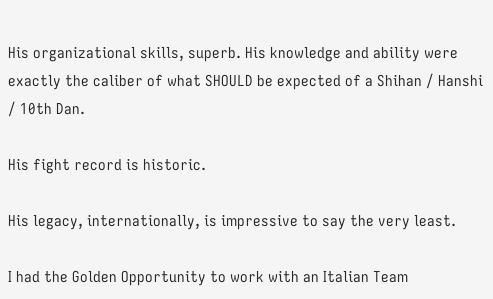His organizational skills, superb. His knowledge and ability were exactly the caliber of what SHOULD be expected of a Shihan / Hanshi / 10th Dan.

His fight record is historic.

His legacy, internationally, is impressive to say the very least.

I had the Golden Opportunity to work with an Italian Team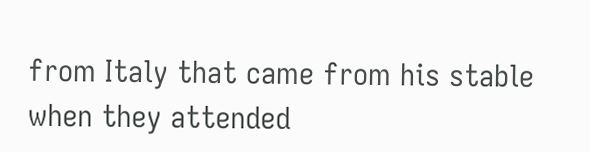from Italy that came from his stable when they attended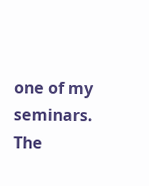one of my seminars. The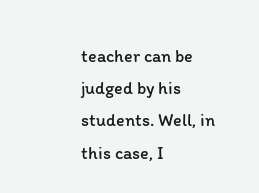teacher can be judged by his students. Well, in this case, I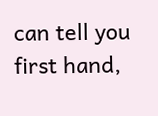can tell you first hand,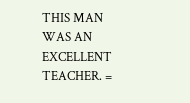THIS MAN WAS AN EXCELLENT TEACHER. =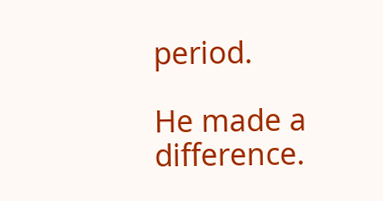period.

He made a difference.